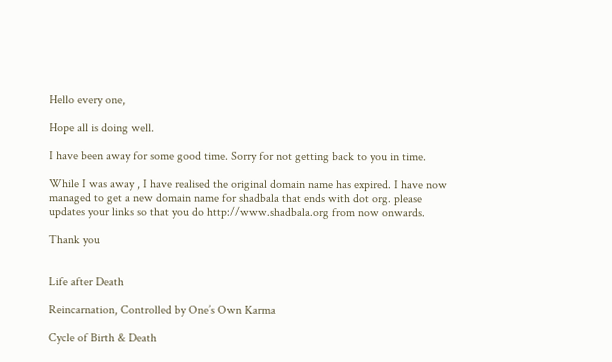Hello every one,

Hope all is doing well.

I have been away for some good time. Sorry for not getting back to you in time.

While I was away , I have realised the original domain name has expired. I have now managed to get a new domain name for shadbala that ends with dot org. please updates your links so that you do http://www.shadbala.org from now onwards.

Thank you


Life after Death

Reincarnation, Controlled by One’s Own Karma

Cycle of Birth & Death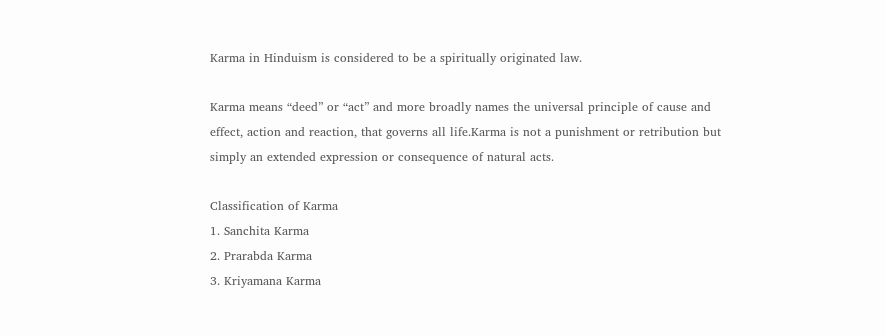Karma in Hinduism is considered to be a spiritually originated law.

Karma means “deed” or “act” and more broadly names the universal principle of cause and effect, action and reaction, that governs all life.Karma is not a punishment or retribution but simply an extended expression or consequence of natural acts.

Classification of Karma
1. Sanchita Karma
2. Prarabda Karma
3. Kriyamana Karma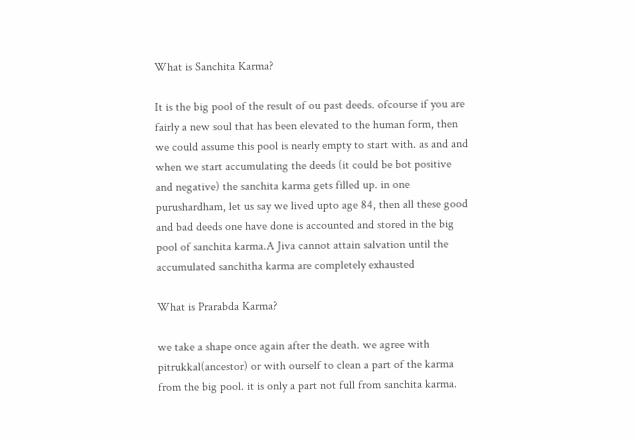What is Sanchita Karma?

It is the big pool of the result of ou past deeds. ofcourse if you are fairly a new soul that has been elevated to the human form, then we could assume this pool is nearly empty to start with. as and and when we start accumulating the deeds (it could be bot positive and negative) the sanchita karma gets filled up. in one purushardham, let us say we lived upto age 84, then all these good and bad deeds one have done is accounted and stored in the big pool of sanchita karma.A Jiva cannot attain salvation until the accumulated sanchitha karma are completely exhausted

What is Prarabda Karma?

we take a shape once again after the death. we agree with pitrukkal(ancestor) or with ourself to clean a part of the karma from the big pool. it is only a part not full from sanchita karma.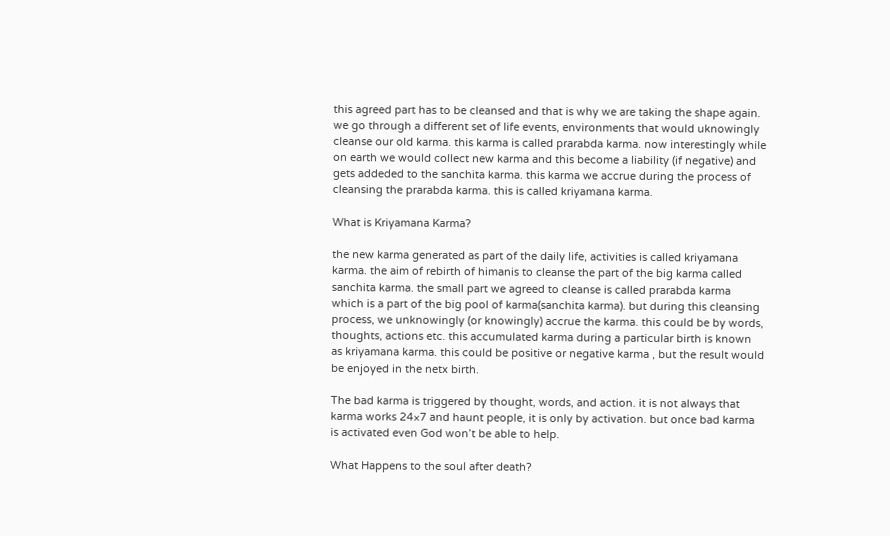this agreed part has to be cleansed and that is why we are taking the shape again. we go through a different set of life events, environments that would uknowingly cleanse our old karma. this karma is called prarabda karma. now interestingly while on earth we would collect new karma and this become a liability (if negative) and gets addeded to the sanchita karma. this karma we accrue during the process of cleansing the prarabda karma. this is called kriyamana karma.

What is Kriyamana Karma?

the new karma generated as part of the daily life, activities is called kriyamana karma. the aim of rebirth of himanis to cleanse the part of the big karma called sanchita karma. the small part we agreed to cleanse is called prarabda karma which is a part of the big pool of karma(sanchita karma). but during this cleansing process, we unknowingly (or knowingly) accrue the karma. this could be by words, thoughts, actions etc. this accumulated karma during a particular birth is known as kriyamana karma. this could be positive or negative karma , but the result would be enjoyed in the netx birth.

The bad karma is triggered by thought, words, and action. it is not always that karma works 24×7 and haunt people, it is only by activation. but once bad karma is activated even God won’t be able to help.

What Happens to the soul after death?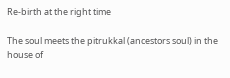Re-birth at the right time

The soul meets the pitrukkal (ancestors soul) in the house of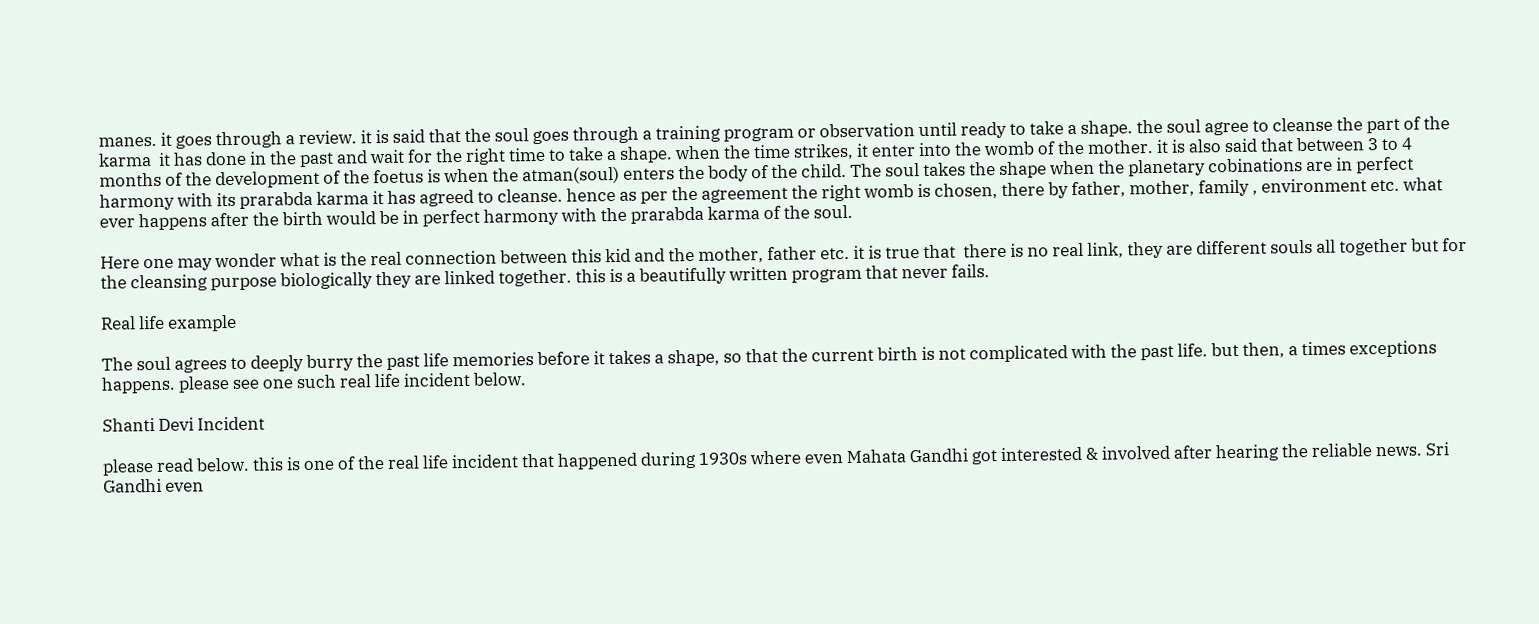manes. it goes through a review. it is said that the soul goes through a training program or observation until ready to take a shape. the soul agree to cleanse the part of the karma  it has done in the past and wait for the right time to take a shape. when the time strikes, it enter into the womb of the mother. it is also said that between 3 to 4 months of the development of the foetus is when the atman(soul) enters the body of the child. The soul takes the shape when the planetary cobinations are in perfect harmony with its prarabda karma it has agreed to cleanse. hence as per the agreement the right womb is chosen, there by father, mother, family , environment etc. what ever happens after the birth would be in perfect harmony with the prarabda karma of the soul.

Here one may wonder what is the real connection between this kid and the mother, father etc. it is true that  there is no real link, they are different souls all together but for the cleansing purpose biologically they are linked together. this is a beautifully written program that never fails.

Real life example

The soul agrees to deeply burry the past life memories before it takes a shape, so that the current birth is not complicated with the past life. but then, a times exceptions happens. please see one such real life incident below.

Shanti Devi Incident

please read below. this is one of the real life incident that happened during 1930s where even Mahata Gandhi got interested & involved after hearing the reliable news. Sri Gandhi even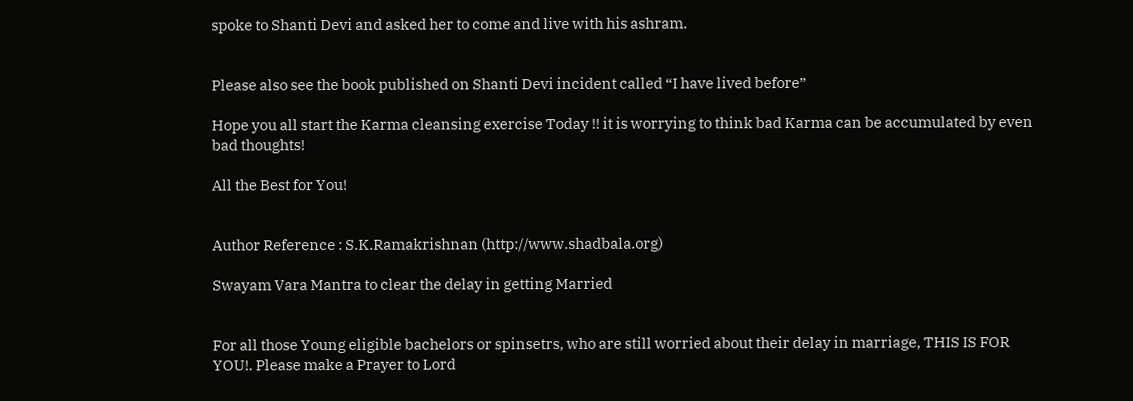spoke to Shanti Devi and asked her to come and live with his ashram.


Please also see the book published on Shanti Devi incident called “I have lived before”

Hope you all start the Karma cleansing exercise Today !! it is worrying to think bad Karma can be accumulated by even bad thoughts!

All the Best for You!


Author Reference : S.K.Ramakrishnan (http://www.shadbala.org)

Swayam Vara Mantra to clear the delay in getting Married


For all those Young eligible bachelors or spinsetrs, who are still worried about their delay in marriage, THIS IS FOR YOU!. Please make a Prayer to Lord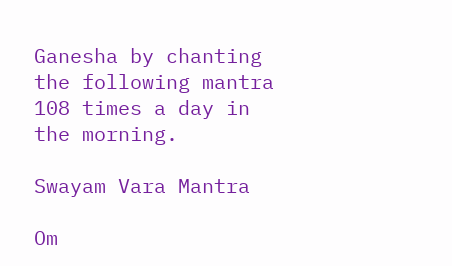Ganesha by chanting the following mantra 108 times a day in the morning.

Swayam Vara Mantra

Om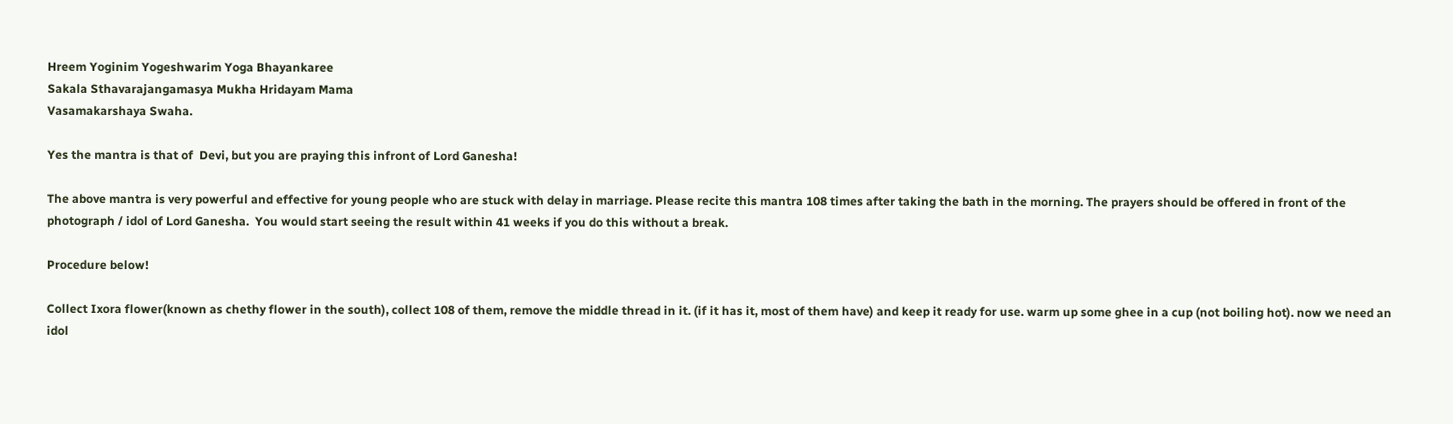Hreem Yoginim Yogeshwarim Yoga Bhayankaree
Sakala Sthavarajangamasya Mukha Hridayam Mama
Vasamakarshaya Swaha.

Yes the mantra is that of  Devi, but you are praying this infront of Lord Ganesha!

The above mantra is very powerful and effective for young people who are stuck with delay in marriage. Please recite this mantra 108 times after taking the bath in the morning. The prayers should be offered in front of the photograph / idol of Lord Ganesha.  You would start seeing the result within 41 weeks if you do this without a break.

Procedure below!

Collect Ixora flower(known as chethy flower in the south), collect 108 of them, remove the middle thread in it. (if it has it, most of them have) and keep it ready for use. warm up some ghee in a cup (not boiling hot). now we need an idol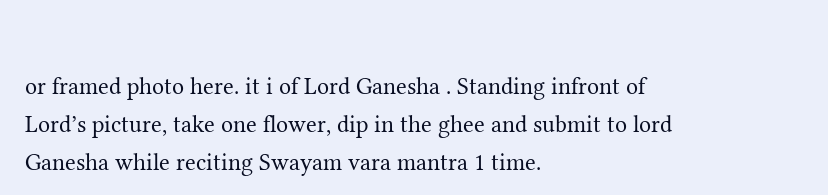or framed photo here. it i of Lord Ganesha . Standing infront of Lord’s picture, take one flower, dip in the ghee and submit to lord Ganesha while reciting Swayam vara mantra 1 time.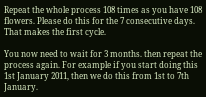Repeat the whole process 108 times as you have 108 flowers. Please do this for the 7 consecutive days. That makes the first cycle.

You now need to wait for 3 months. then repeat the process again. For example if you start doing this 1st January 2011, then we do this from 1st to 7th January.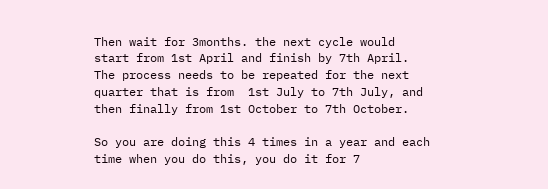Then wait for 3months. the next cycle would start from 1st April and finish by 7th April. The process needs to be repeated for the next quarter that is from  1st July to 7th July, and then finally from 1st October to 7th October.

So you are doing this 4 times in a year and each time when you do this, you do it for 7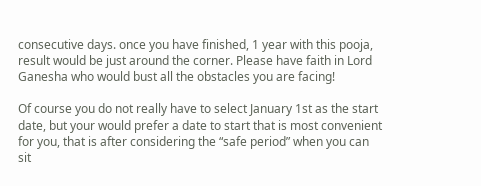consecutive days. once you have finished, 1 year with this pooja, result would be just around the corner. Please have faith in Lord Ganesha who would bust all the obstacles you are facing!

Of course you do not really have to select January 1st as the start date, but your would prefer a date to start that is most convenient for you, that is after considering the “safe period” when you can sit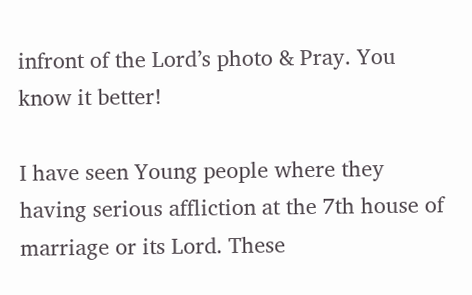infront of the Lord’s photo & Pray. You know it better!

I have seen Young people where they having serious affliction at the 7th house of marriage or its Lord. These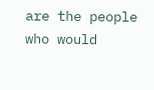are the people who would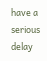have a serious delay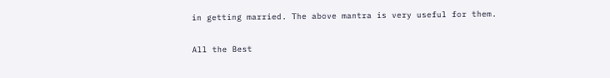in getting married. The above mantra is very useful for them.

All the Best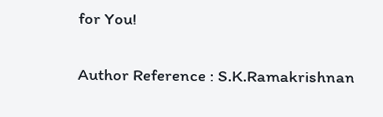for You!


Author Reference : S.K.Ramakrishnan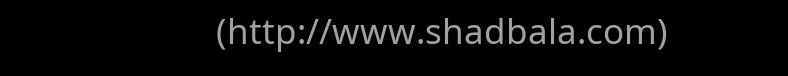(http://www.shadbala.com)